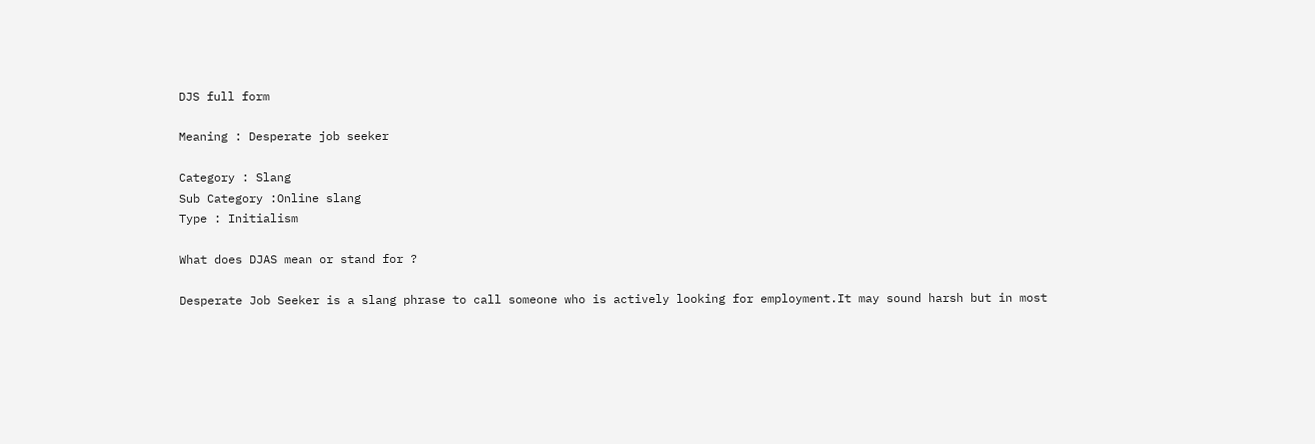DJS full form

Meaning : Desperate job seeker

Category : Slang
Sub Category :Online slang
Type : Initialism

What does DJAS mean or stand for ?

Desperate Job Seeker is a slang phrase to call someone who is actively looking for employment.It may sound harsh but in most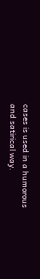cases is used in a humorous and satirical way.